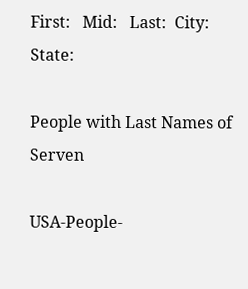First:   Mid:   Last:  City:  State:

People with Last Names of Serven

USA-People-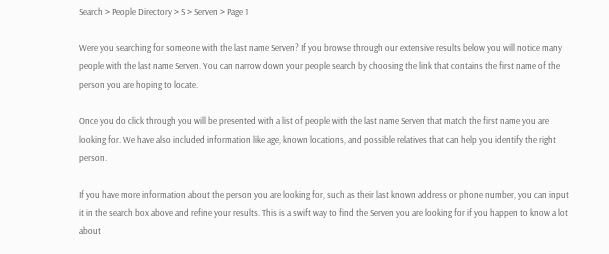Search > People Directory > S > Serven > Page 1

Were you searching for someone with the last name Serven? If you browse through our extensive results below you will notice many people with the last name Serven. You can narrow down your people search by choosing the link that contains the first name of the person you are hoping to locate.

Once you do click through you will be presented with a list of people with the last name Serven that match the first name you are looking for. We have also included information like age, known locations, and possible relatives that can help you identify the right person.

If you have more information about the person you are looking for, such as their last known address or phone number, you can input it in the search box above and refine your results. This is a swift way to find the Serven you are looking for if you happen to know a lot about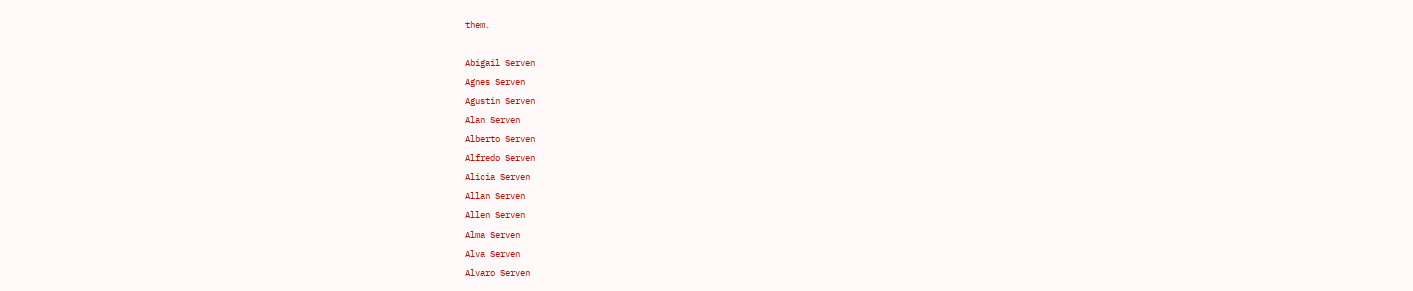them.

Abigail Serven
Agnes Serven
Agustin Serven
Alan Serven
Alberto Serven
Alfredo Serven
Alicia Serven
Allan Serven
Allen Serven
Alma Serven
Alva Serven
Alvaro Serven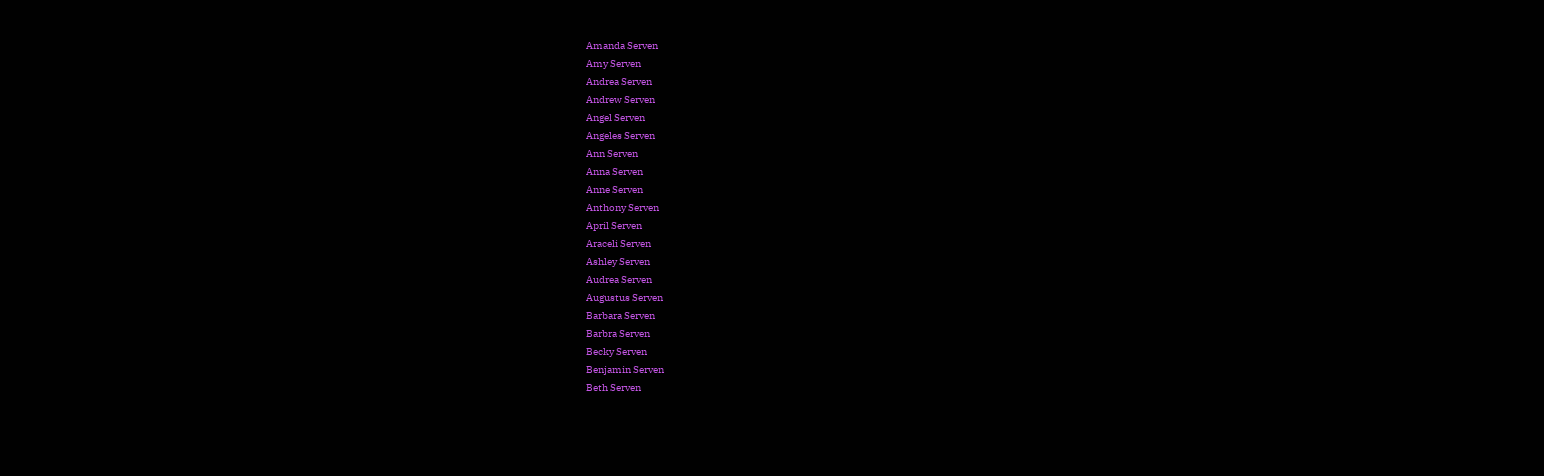Amanda Serven
Amy Serven
Andrea Serven
Andrew Serven
Angel Serven
Angeles Serven
Ann Serven
Anna Serven
Anne Serven
Anthony Serven
April Serven
Araceli Serven
Ashley Serven
Audrea Serven
Augustus Serven
Barbara Serven
Barbra Serven
Becky Serven
Benjamin Serven
Beth Serven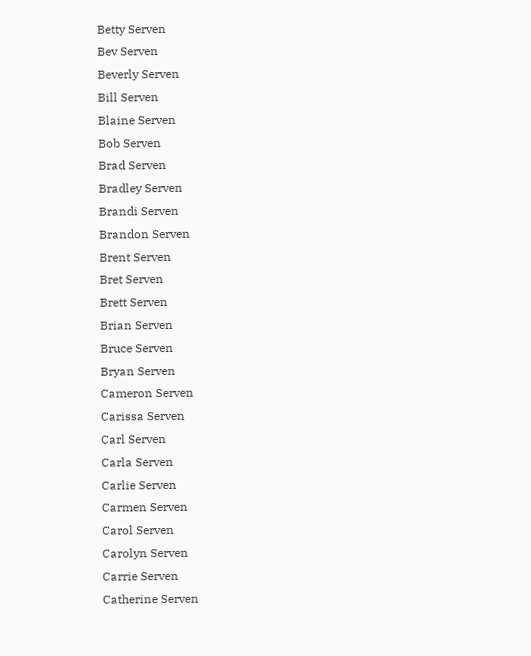Betty Serven
Bev Serven
Beverly Serven
Bill Serven
Blaine Serven
Bob Serven
Brad Serven
Bradley Serven
Brandi Serven
Brandon Serven
Brent Serven
Bret Serven
Brett Serven
Brian Serven
Bruce Serven
Bryan Serven
Cameron Serven
Carissa Serven
Carl Serven
Carla Serven
Carlie Serven
Carmen Serven
Carol Serven
Carolyn Serven
Carrie Serven
Catherine Serven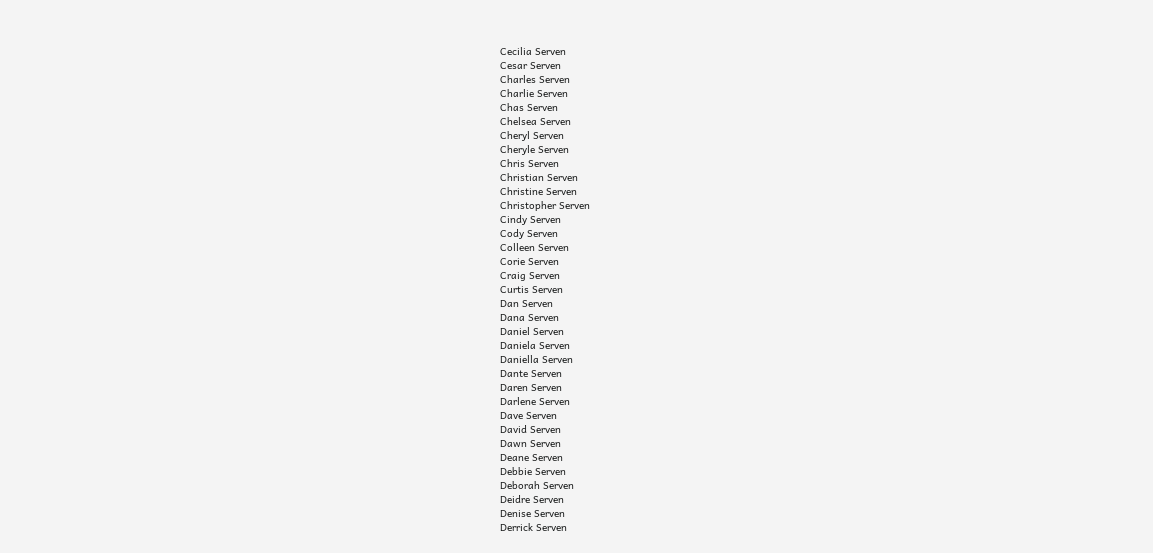Cecilia Serven
Cesar Serven
Charles Serven
Charlie Serven
Chas Serven
Chelsea Serven
Cheryl Serven
Cheryle Serven
Chris Serven
Christian Serven
Christine Serven
Christopher Serven
Cindy Serven
Cody Serven
Colleen Serven
Corie Serven
Craig Serven
Curtis Serven
Dan Serven
Dana Serven
Daniel Serven
Daniela Serven
Daniella Serven
Dante Serven
Daren Serven
Darlene Serven
Dave Serven
David Serven
Dawn Serven
Deane Serven
Debbie Serven
Deborah Serven
Deidre Serven
Denise Serven
Derrick Serven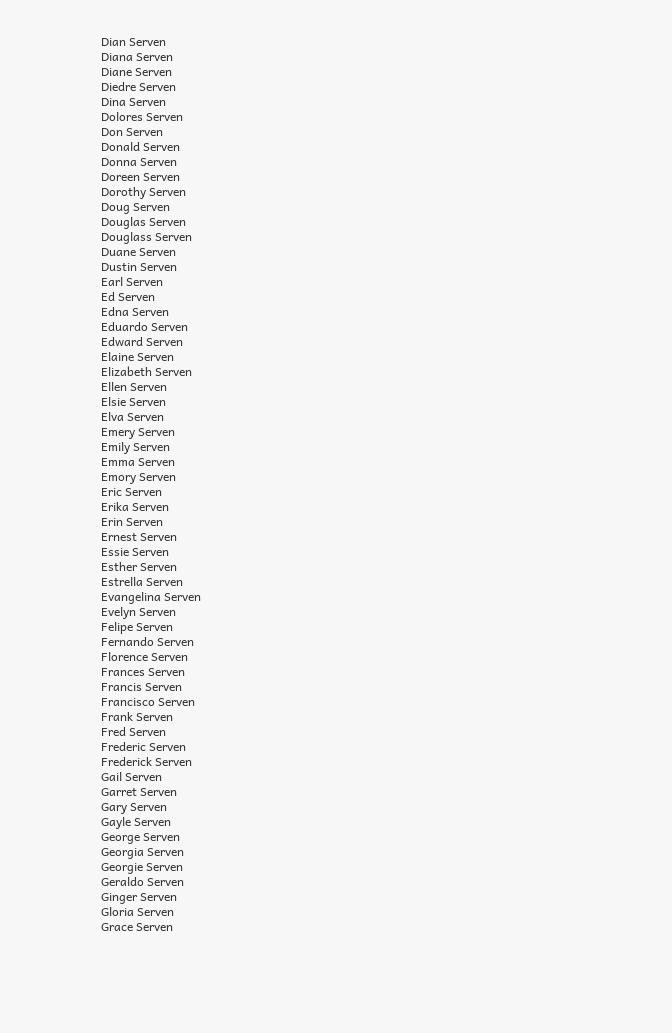Dian Serven
Diana Serven
Diane Serven
Diedre Serven
Dina Serven
Dolores Serven
Don Serven
Donald Serven
Donna Serven
Doreen Serven
Dorothy Serven
Doug Serven
Douglas Serven
Douglass Serven
Duane Serven
Dustin Serven
Earl Serven
Ed Serven
Edna Serven
Eduardo Serven
Edward Serven
Elaine Serven
Elizabeth Serven
Ellen Serven
Elsie Serven
Elva Serven
Emery Serven
Emily Serven
Emma Serven
Emory Serven
Eric Serven
Erika Serven
Erin Serven
Ernest Serven
Essie Serven
Esther Serven
Estrella Serven
Evangelina Serven
Evelyn Serven
Felipe Serven
Fernando Serven
Florence Serven
Frances Serven
Francis Serven
Francisco Serven
Frank Serven
Fred Serven
Frederic Serven
Frederick Serven
Gail Serven
Garret Serven
Gary Serven
Gayle Serven
George Serven
Georgia Serven
Georgie Serven
Geraldo Serven
Ginger Serven
Gloria Serven
Grace Serven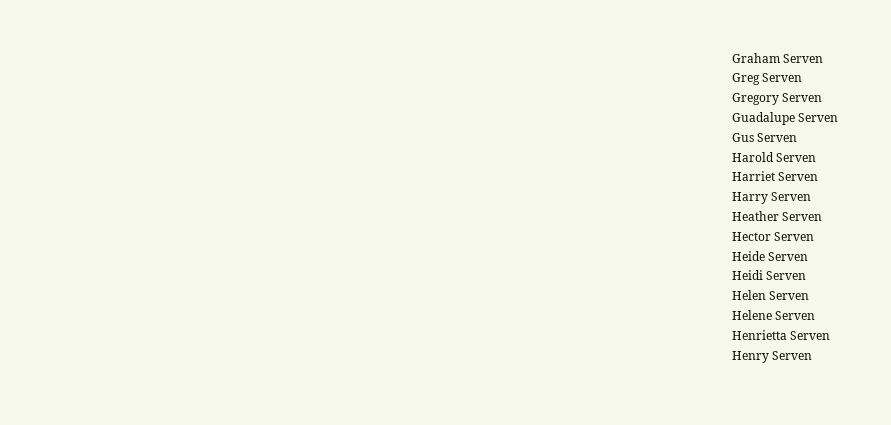Graham Serven
Greg Serven
Gregory Serven
Guadalupe Serven
Gus Serven
Harold Serven
Harriet Serven
Harry Serven
Heather Serven
Hector Serven
Heide Serven
Heidi Serven
Helen Serven
Helene Serven
Henrietta Serven
Henry Serven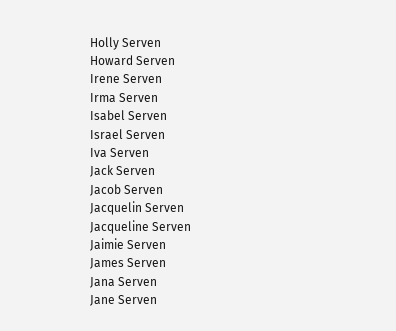Holly Serven
Howard Serven
Irene Serven
Irma Serven
Isabel Serven
Israel Serven
Iva Serven
Jack Serven
Jacob Serven
Jacquelin Serven
Jacqueline Serven
Jaimie Serven
James Serven
Jana Serven
Jane Serven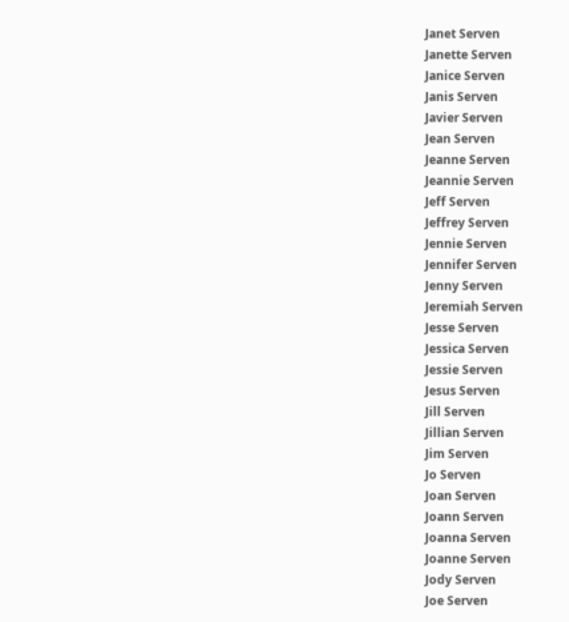Janet Serven
Janette Serven
Janice Serven
Janis Serven
Javier Serven
Jean Serven
Jeanne Serven
Jeannie Serven
Jeff Serven
Jeffrey Serven
Jennie Serven
Jennifer Serven
Jenny Serven
Jeremiah Serven
Jesse Serven
Jessica Serven
Jessie Serven
Jesus Serven
Jill Serven
Jillian Serven
Jim Serven
Jo Serven
Joan Serven
Joann Serven
Joanna Serven
Joanne Serven
Jody Serven
Joe Serven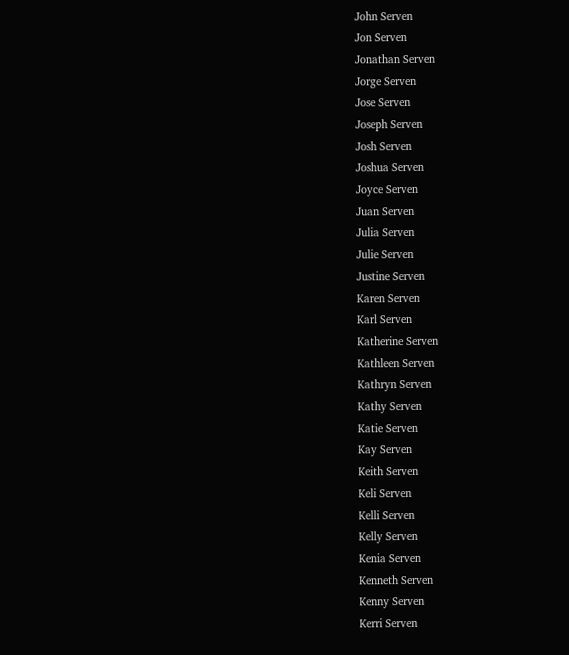John Serven
Jon Serven
Jonathan Serven
Jorge Serven
Jose Serven
Joseph Serven
Josh Serven
Joshua Serven
Joyce Serven
Juan Serven
Julia Serven
Julie Serven
Justine Serven
Karen Serven
Karl Serven
Katherine Serven
Kathleen Serven
Kathryn Serven
Kathy Serven
Katie Serven
Kay Serven
Keith Serven
Keli Serven
Kelli Serven
Kelly Serven
Kenia Serven
Kenneth Serven
Kenny Serven
Kerri Serven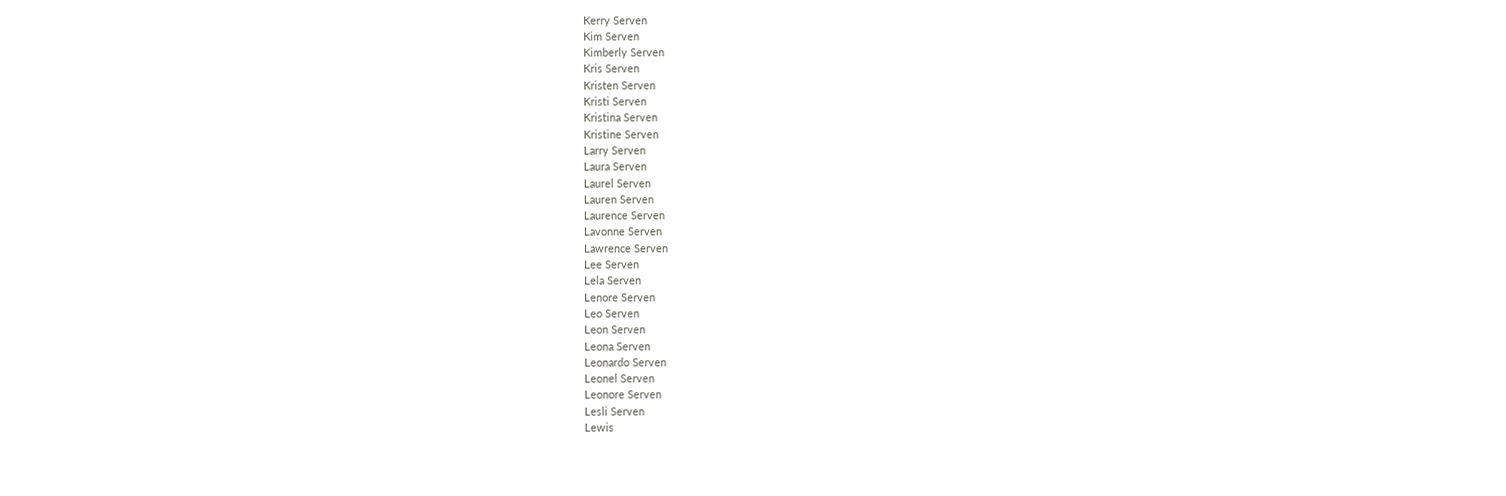Kerry Serven
Kim Serven
Kimberly Serven
Kris Serven
Kristen Serven
Kristi Serven
Kristina Serven
Kristine Serven
Larry Serven
Laura Serven
Laurel Serven
Lauren Serven
Laurence Serven
Lavonne Serven
Lawrence Serven
Lee Serven
Lela Serven
Lenore Serven
Leo Serven
Leon Serven
Leona Serven
Leonardo Serven
Leonel Serven
Leonore Serven
Lesli Serven
Lewis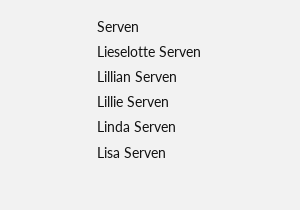Serven
Lieselotte Serven
Lillian Serven
Lillie Serven
Linda Serven
Lisa Serven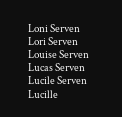Loni Serven
Lori Serven
Louise Serven
Lucas Serven
Lucile Serven
Lucille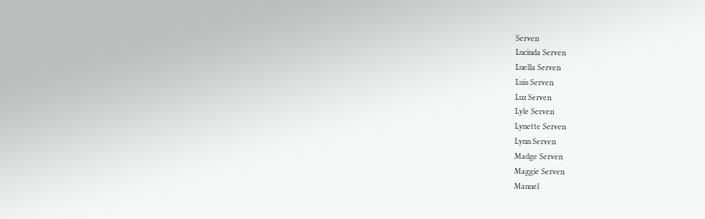Serven
Lucinda Serven
Luella Serven
Luis Serven
Luz Serven
Lyle Serven
Lynette Serven
Lynn Serven
Madge Serven
Maggie Serven
Manuel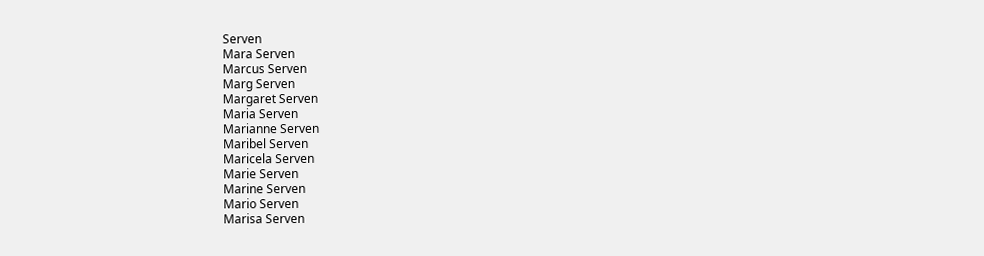Serven
Mara Serven
Marcus Serven
Marg Serven
Margaret Serven
Maria Serven
Marianne Serven
Maribel Serven
Maricela Serven
Marie Serven
Marine Serven
Mario Serven
Marisa Serven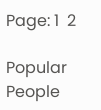Page: 1  2

Popular People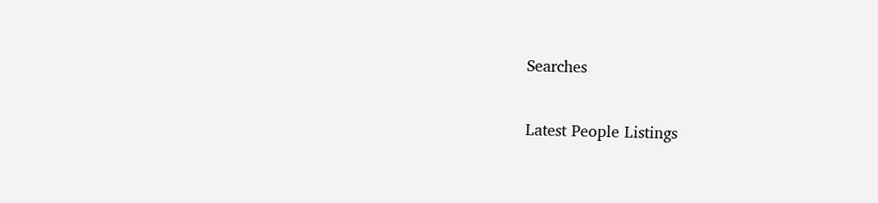Searches

Latest People Listings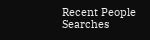Recent People Searches